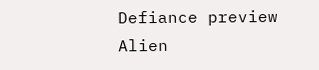Defiance preview Alien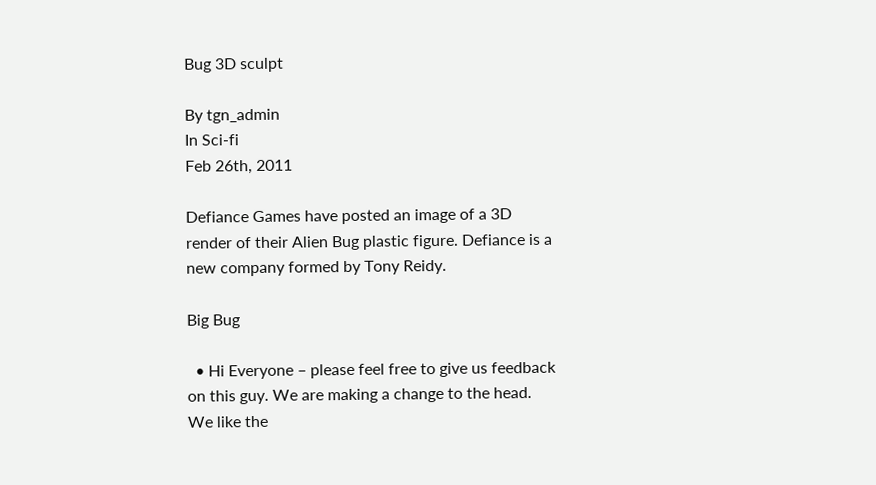Bug 3D sculpt

By tgn_admin
In Sci-fi
Feb 26th, 2011

Defiance Games have posted an image of a 3D render of their Alien Bug plastic figure. Defiance is a new company formed by Tony Reidy.

Big Bug

  • Hi Everyone – please feel free to give us feedback on this guy. We are making a change to the head. We like the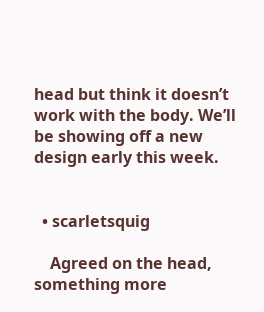head but think it doesn’t work with the body. We’ll be showing off a new design early this week.


  • scarletsquig

    Agreed on the head, something more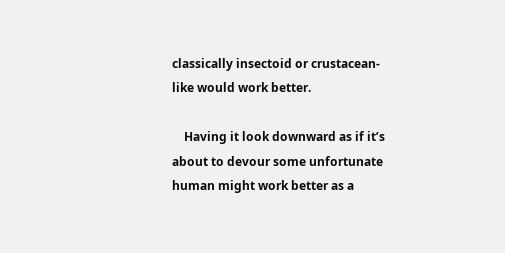classically insectoid or crustacean-like would work better.

    Having it look downward as if it’s about to devour some unfortunate human might work better as a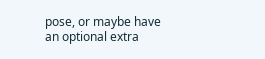pose, or maybe have an optional extra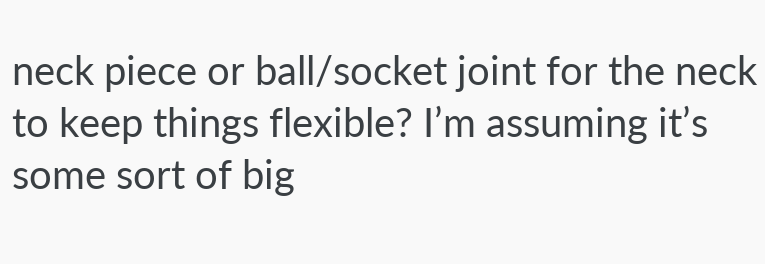neck piece or ball/socket joint for the neck to keep things flexible? I’m assuming it’s some sort of big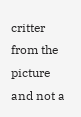critter from the picture and not a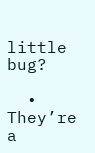little bug?

  • They’re a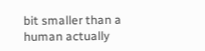bit smaller than a human actually